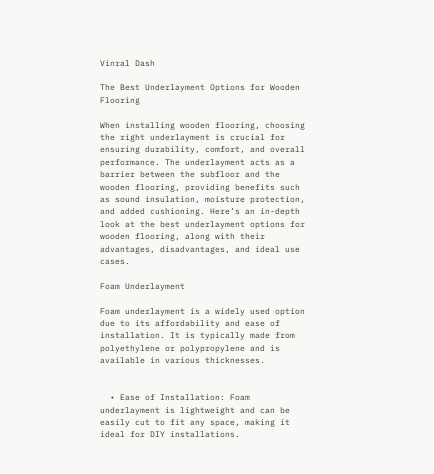Vinral Dash

The Best Underlayment Options for Wooden Flooring

When installing wooden flooring, choosing the right underlayment is crucial for ensuring durability, comfort, and overall performance. The underlayment acts as a barrier between the subfloor and the wooden flooring, providing benefits such as sound insulation, moisture protection, and added cushioning. Here’s an in-depth look at the best underlayment options for wooden flooring, along with their advantages, disadvantages, and ideal use cases.

Foam Underlayment

Foam underlayment is a widely used option due to its affordability and ease of installation. It is typically made from polyethylene or polypropylene and is available in various thicknesses.


  • Ease of Installation: Foam underlayment is lightweight and can be easily cut to fit any space, making it ideal for DIY installations.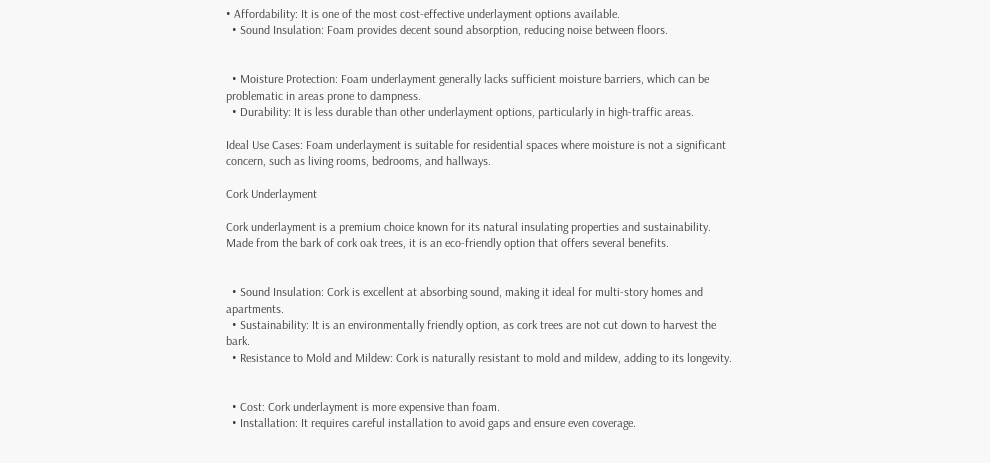• Affordability: It is one of the most cost-effective underlayment options available.
  • Sound Insulation: Foam provides decent sound absorption, reducing noise between floors.


  • Moisture Protection: Foam underlayment generally lacks sufficient moisture barriers, which can be problematic in areas prone to dampness.
  • Durability: It is less durable than other underlayment options, particularly in high-traffic areas.

Ideal Use Cases: Foam underlayment is suitable for residential spaces where moisture is not a significant concern, such as living rooms, bedrooms, and hallways.

Cork Underlayment

Cork underlayment is a premium choice known for its natural insulating properties and sustainability. Made from the bark of cork oak trees, it is an eco-friendly option that offers several benefits.


  • Sound Insulation: Cork is excellent at absorbing sound, making it ideal for multi-story homes and apartments.
  • Sustainability: It is an environmentally friendly option, as cork trees are not cut down to harvest the bark.
  • Resistance to Mold and Mildew: Cork is naturally resistant to mold and mildew, adding to its longevity.


  • Cost: Cork underlayment is more expensive than foam.
  • Installation: It requires careful installation to avoid gaps and ensure even coverage.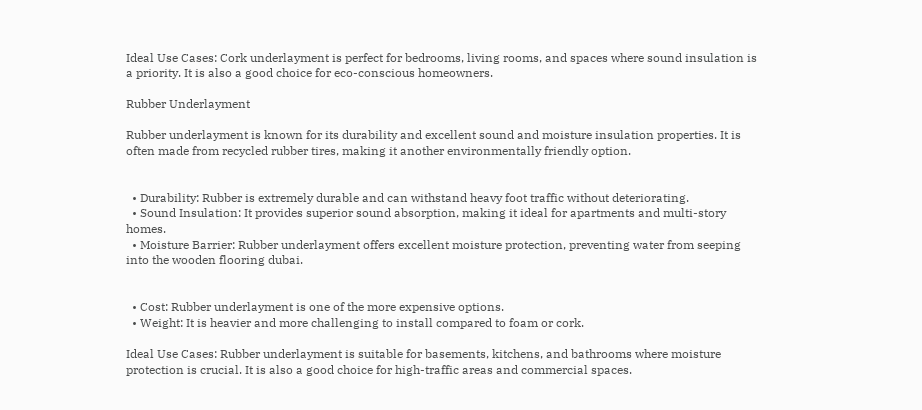Ideal Use Cases: Cork underlayment is perfect for bedrooms, living rooms, and spaces where sound insulation is a priority. It is also a good choice for eco-conscious homeowners.

Rubber Underlayment

Rubber underlayment is known for its durability and excellent sound and moisture insulation properties. It is often made from recycled rubber tires, making it another environmentally friendly option.


  • Durability: Rubber is extremely durable and can withstand heavy foot traffic without deteriorating.
  • Sound Insulation: It provides superior sound absorption, making it ideal for apartments and multi-story homes.
  • Moisture Barrier: Rubber underlayment offers excellent moisture protection, preventing water from seeping into the wooden flooring dubai.


  • Cost: Rubber underlayment is one of the more expensive options.
  • Weight: It is heavier and more challenging to install compared to foam or cork.

Ideal Use Cases: Rubber underlayment is suitable for basements, kitchens, and bathrooms where moisture protection is crucial. It is also a good choice for high-traffic areas and commercial spaces.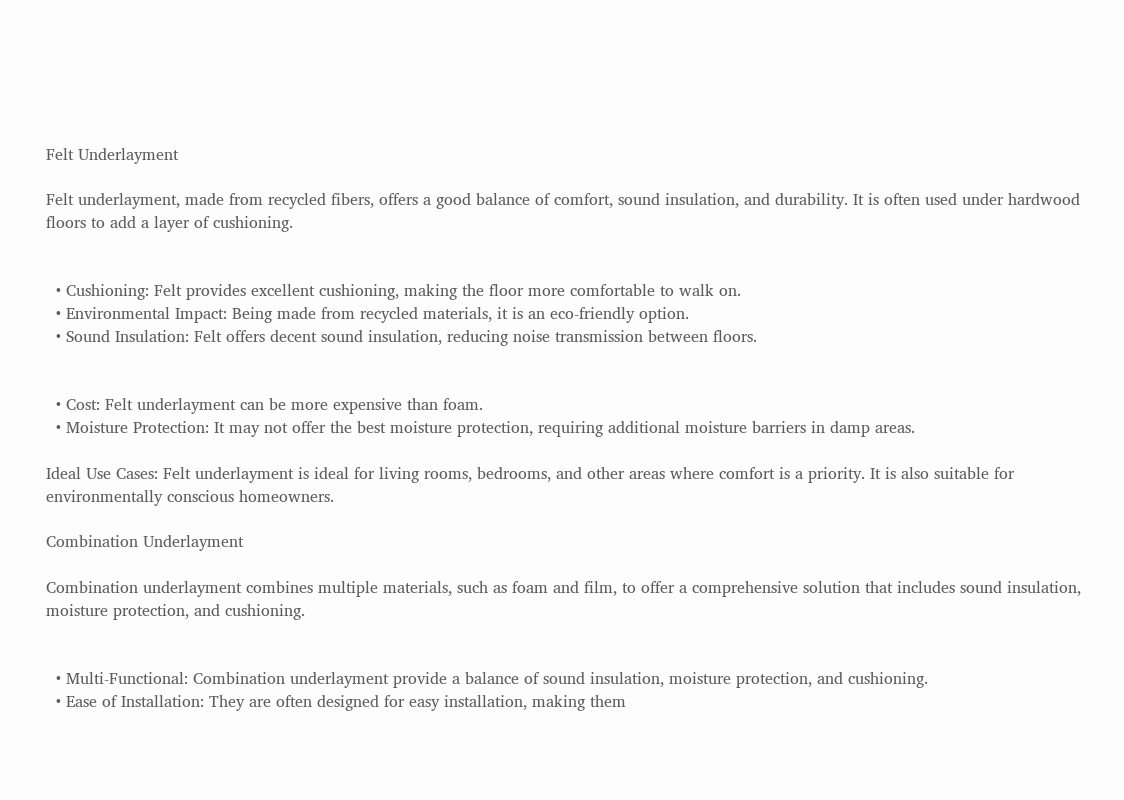Felt Underlayment

Felt underlayment, made from recycled fibers, offers a good balance of comfort, sound insulation, and durability. It is often used under hardwood floors to add a layer of cushioning.


  • Cushioning: Felt provides excellent cushioning, making the floor more comfortable to walk on.
  • Environmental Impact: Being made from recycled materials, it is an eco-friendly option.
  • Sound Insulation: Felt offers decent sound insulation, reducing noise transmission between floors.


  • Cost: Felt underlayment can be more expensive than foam.
  • Moisture Protection: It may not offer the best moisture protection, requiring additional moisture barriers in damp areas.

Ideal Use Cases: Felt underlayment is ideal for living rooms, bedrooms, and other areas where comfort is a priority. It is also suitable for environmentally conscious homeowners.

Combination Underlayment

Combination underlayment combines multiple materials, such as foam and film, to offer a comprehensive solution that includes sound insulation, moisture protection, and cushioning.


  • Multi-Functional: Combination underlayment provide a balance of sound insulation, moisture protection, and cushioning.
  • Ease of Installation: They are often designed for easy installation, making them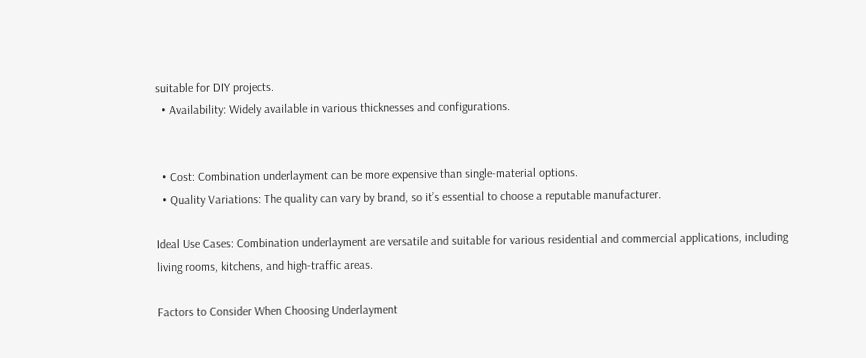suitable for DIY projects.
  • Availability: Widely available in various thicknesses and configurations.


  • Cost: Combination underlayment can be more expensive than single-material options.
  • Quality Variations: The quality can vary by brand, so it’s essential to choose a reputable manufacturer.

Ideal Use Cases: Combination underlayment are versatile and suitable for various residential and commercial applications, including living rooms, kitchens, and high-traffic areas.

Factors to Consider When Choosing Underlayment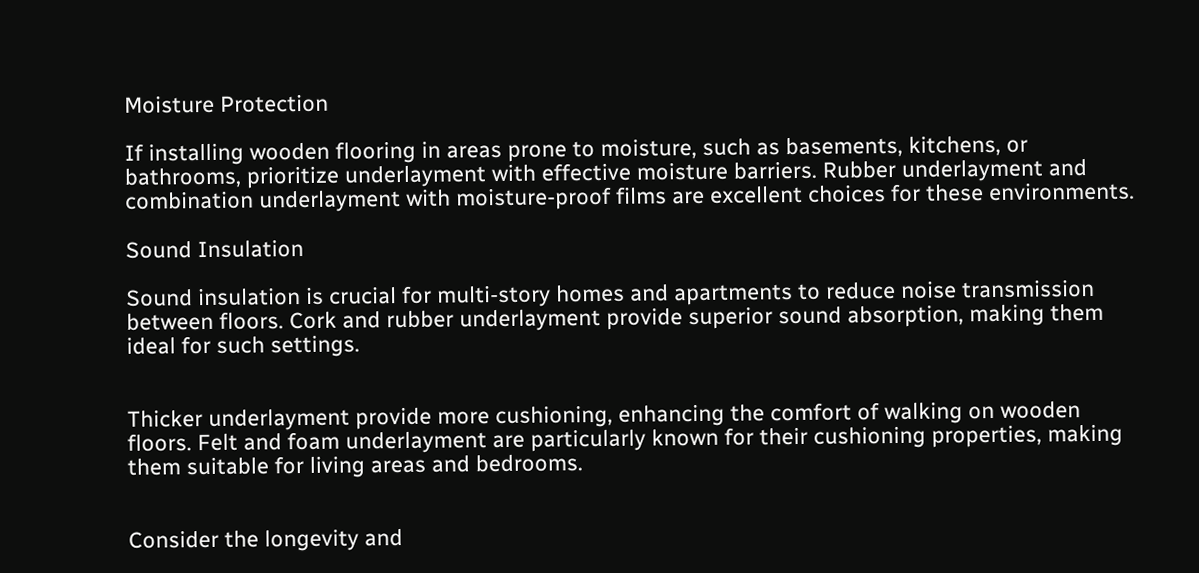Moisture Protection

If installing wooden flooring in areas prone to moisture, such as basements, kitchens, or bathrooms, prioritize underlayment with effective moisture barriers. Rubber underlayment and combination underlayment with moisture-proof films are excellent choices for these environments.

Sound Insulation

Sound insulation is crucial for multi-story homes and apartments to reduce noise transmission between floors. Cork and rubber underlayment provide superior sound absorption, making them ideal for such settings.


Thicker underlayment provide more cushioning, enhancing the comfort of walking on wooden floors. Felt and foam underlayment are particularly known for their cushioning properties, making them suitable for living areas and bedrooms.


Consider the longevity and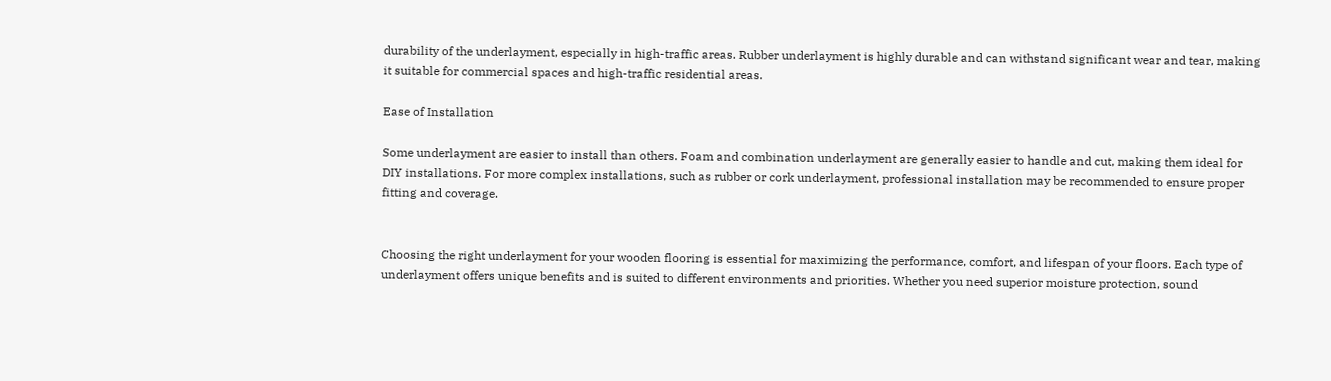durability of the underlayment, especially in high-traffic areas. Rubber underlayment is highly durable and can withstand significant wear and tear, making it suitable for commercial spaces and high-traffic residential areas.

Ease of Installation

Some underlayment are easier to install than others. Foam and combination underlayment are generally easier to handle and cut, making them ideal for DIY installations. For more complex installations, such as rubber or cork underlayment, professional installation may be recommended to ensure proper fitting and coverage.


Choosing the right underlayment for your wooden flooring is essential for maximizing the performance, comfort, and lifespan of your floors. Each type of underlayment offers unique benefits and is suited to different environments and priorities. Whether you need superior moisture protection, sound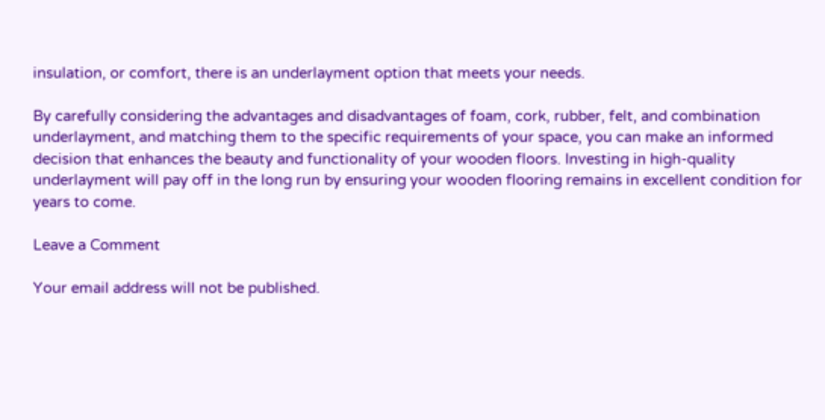insulation, or comfort, there is an underlayment option that meets your needs.

By carefully considering the advantages and disadvantages of foam, cork, rubber, felt, and combination underlayment, and matching them to the specific requirements of your space, you can make an informed decision that enhances the beauty and functionality of your wooden floors. Investing in high-quality underlayment will pay off in the long run by ensuring your wooden flooring remains in excellent condition for years to come.

Leave a Comment

Your email address will not be published.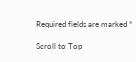Required fields are marked *

Scroll to Top